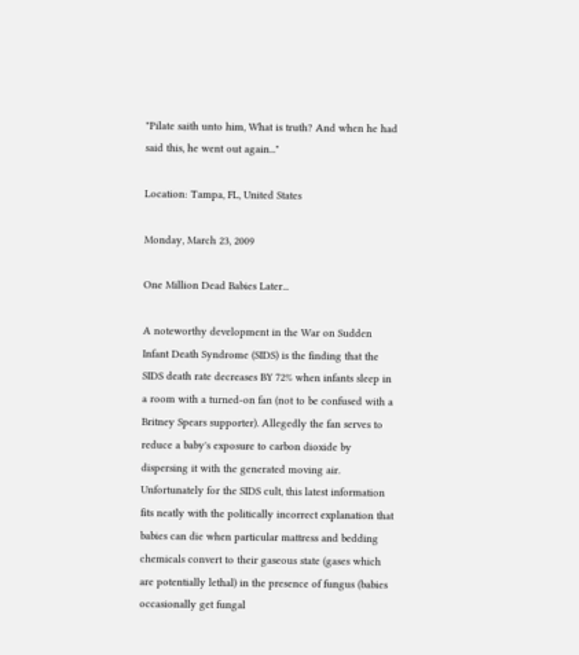"Pilate saith unto him, What is truth? And when he had said this, he went out again..."

Location: Tampa, FL, United States

Monday, March 23, 2009

One Million Dead Babies Later...

A noteworthy development in the War on Sudden Infant Death Syndrome (SIDS) is the finding that the SIDS death rate decreases BY 72% when infants sleep in a room with a turned-on fan (not to be confused with a Britney Spears supporter). Allegedly the fan serves to reduce a baby's exposure to carbon dioxide by dispersing it with the generated moving air. Unfortunately for the SIDS cult, this latest information fits neatly with the politically incorrect explanation that babies can die when particular mattress and bedding chemicals convert to their gaseous state (gases which are potentially lethal) in the presence of fungus (babies occasionally get fungal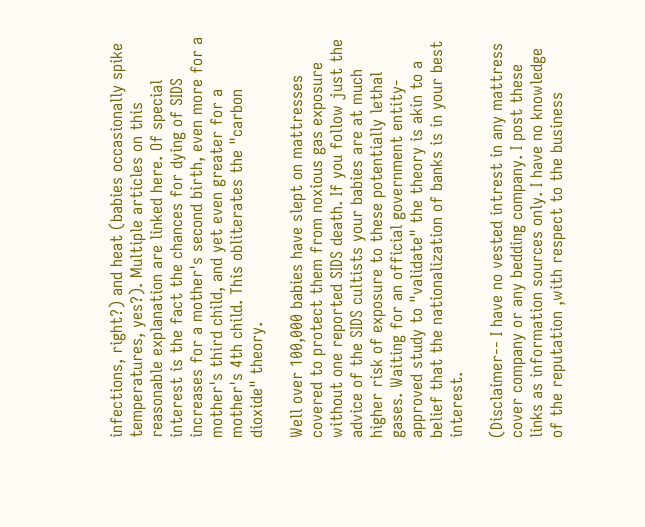infections, right?) and heat (babies occasionally spike temperatures, yes?). Multiple articles on this reasonable explanation are linked here. Of special interest is the fact the chances for dying of SIDS increases for a mother's second birth, even more for a mother's third child, and yet even greater for a mother's 4th child. This obliterates the "carbon dioxide" theory.

Well over 100,000 babies have slept on mattresses covered to protect them from noxious gas exposure without one reported SIDS death. If you follow just the advice of the SIDS cultists your babies are at much higher risk of exposure to these potentially lethal gases. Waiting for an official government entity-approved study to "validate" the theory is akin to a belief that the nationalization of banks is in your best interest.

(Disclaimer-- I have no vested intrest in any mattress cover company or any bedding company. I post these links as information sources only. I have no knowledge of the reputation ,with respect to the business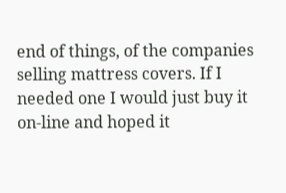end of things, of the companies selling mattress covers. If I needed one I would just buy it on-line and hoped it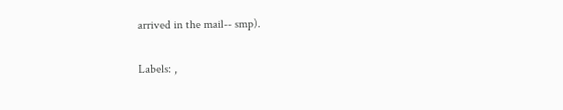arrived in the mail-- smp).

Labels: ,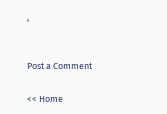,


Post a Comment

<< Home